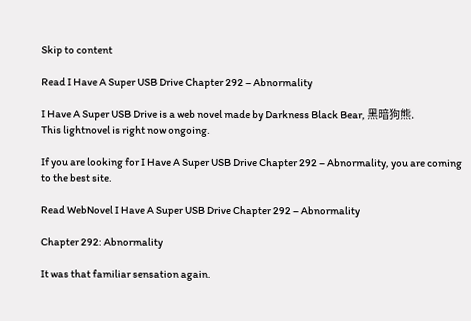Skip to content

Read I Have A Super USB Drive Chapter 292 – Abnormality

I Have A Super USB Drive is a web novel made by Darkness Black Bear, 黑暗狗熊.
This lightnovel is right now ongoing.

If you are looking for I Have A Super USB Drive Chapter 292 – Abnormality, you are coming to the best site.

Read WebNovel I Have A Super USB Drive Chapter 292 – Abnormality

Chapter 292: Abnormality

It was that familiar sensation again.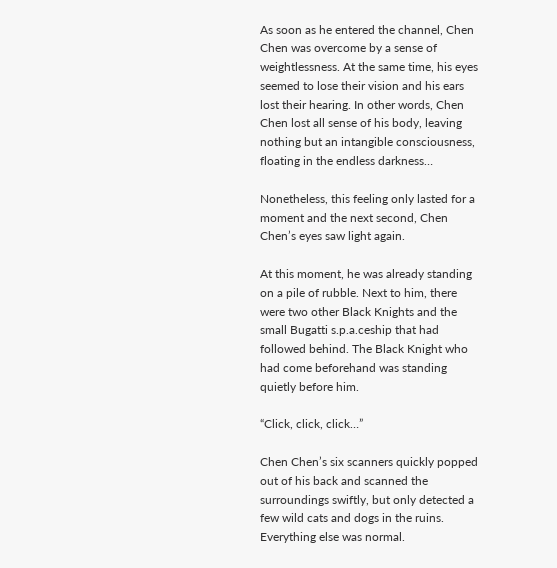As soon as he entered the channel, Chen Chen was overcome by a sense of weightlessness. At the same time, his eyes seemed to lose their vision and his ears lost their hearing. In other words, Chen Chen lost all sense of his body, leaving nothing but an intangible consciousness, floating in the endless darkness…

Nonetheless, this feeling only lasted for a moment and the next second, Chen Chen’s eyes saw light again.

At this moment, he was already standing on a pile of rubble. Next to him, there were two other Black Knights and the small Bugatti s.p.a.ceship that had followed behind. The Black Knight who had come beforehand was standing quietly before him.

“Click, click, click…”

Chen Chen’s six scanners quickly popped out of his back and scanned the surroundings swiftly, but only detected a few wild cats and dogs in the ruins. Everything else was normal.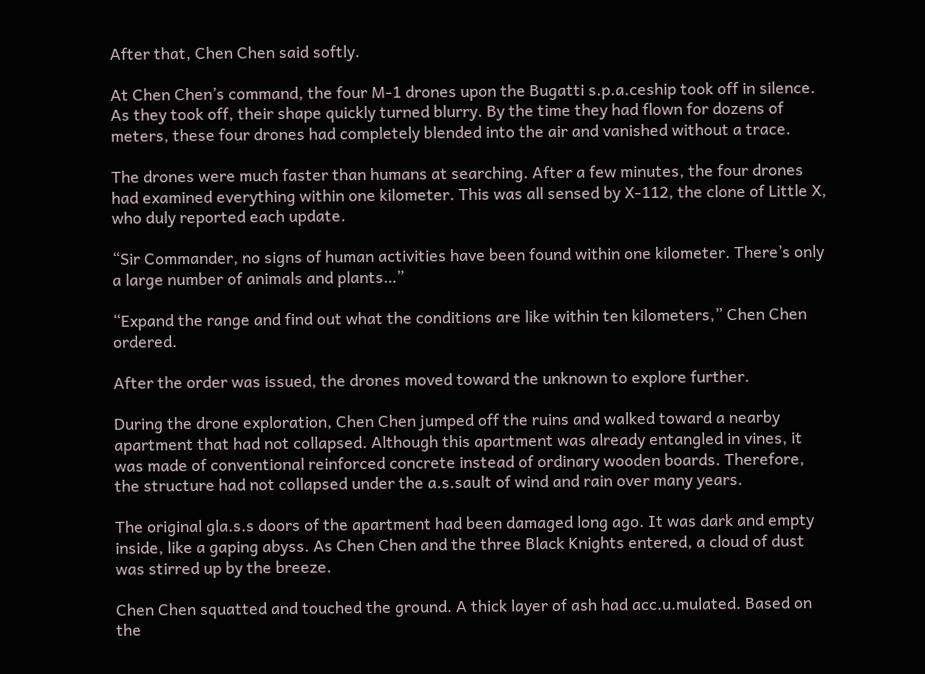After that, Chen Chen said softly.

At Chen Chen’s command, the four M-1 drones upon the Bugatti s.p.a.ceship took off in silence. As they took off, their shape quickly turned blurry. By the time they had flown for dozens of meters, these four drones had completely blended into the air and vanished without a trace.

The drones were much faster than humans at searching. After a few minutes, the four drones had examined everything within one kilometer. This was all sensed by X-112, the clone of Little X, who duly reported each update.

“Sir Commander, no signs of human activities have been found within one kilometer. There’s only a large number of animals and plants…”

“Expand the range and find out what the conditions are like within ten kilometers,” Chen Chen ordered.

After the order was issued, the drones moved toward the unknown to explore further.

During the drone exploration, Chen Chen jumped off the ruins and walked toward a nearby apartment that had not collapsed. Although this apartment was already entangled in vines, it was made of conventional reinforced concrete instead of ordinary wooden boards. Therefore, the structure had not collapsed under the a.s.sault of wind and rain over many years.

The original gla.s.s doors of the apartment had been damaged long ago. It was dark and empty inside, like a gaping abyss. As Chen Chen and the three Black Knights entered, a cloud of dust was stirred up by the breeze.

Chen Chen squatted and touched the ground. A thick layer of ash had acc.u.mulated. Based on the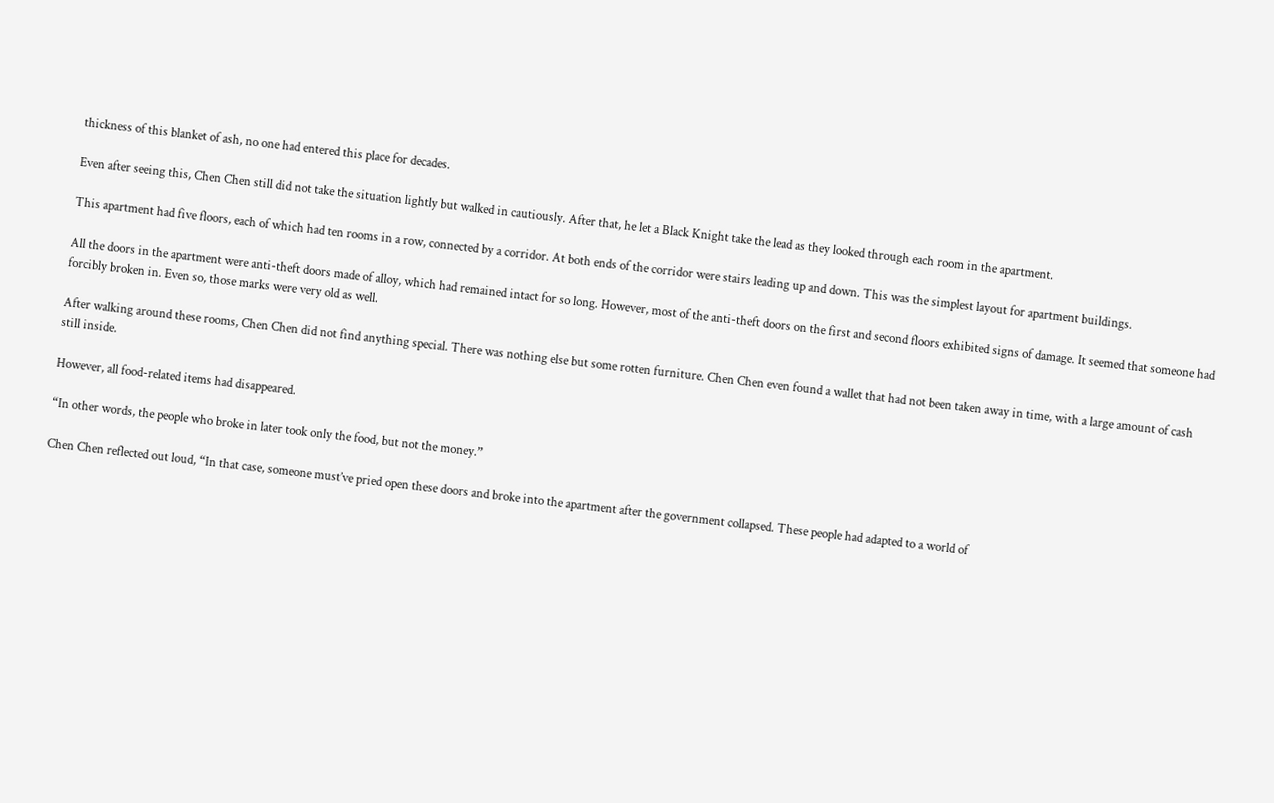thickness of this blanket of ash, no one had entered this place for decades.

Even after seeing this, Chen Chen still did not take the situation lightly but walked in cautiously. After that, he let a Black Knight take the lead as they looked through each room in the apartment.

This apartment had five floors, each of which had ten rooms in a row, connected by a corridor. At both ends of the corridor were stairs leading up and down. This was the simplest layout for apartment buildings.

All the doors in the apartment were anti-theft doors made of alloy, which had remained intact for so long. However, most of the anti-theft doors on the first and second floors exhibited signs of damage. It seemed that someone had forcibly broken in. Even so, those marks were very old as well.

After walking around these rooms, Chen Chen did not find anything special. There was nothing else but some rotten furniture. Chen Chen even found a wallet that had not been taken away in time, with a large amount of cash still inside.

However, all food-related items had disappeared.

“In other words, the people who broke in later took only the food, but not the money.”

Chen Chen reflected out loud, “In that case, someone must’ve pried open these doors and broke into the apartment after the government collapsed. These people had adapted to a world of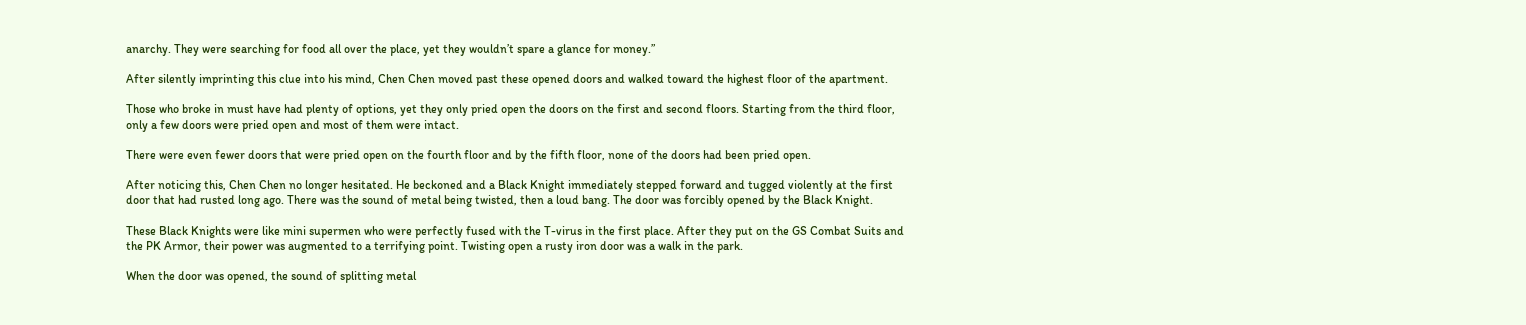anarchy. They were searching for food all over the place, yet they wouldn’t spare a glance for money.”

After silently imprinting this clue into his mind, Chen Chen moved past these opened doors and walked toward the highest floor of the apartment.

Those who broke in must have had plenty of options, yet they only pried open the doors on the first and second floors. Starting from the third floor, only a few doors were pried open and most of them were intact.

There were even fewer doors that were pried open on the fourth floor and by the fifth floor, none of the doors had been pried open.

After noticing this, Chen Chen no longer hesitated. He beckoned and a Black Knight immediately stepped forward and tugged violently at the first door that had rusted long ago. There was the sound of metal being twisted, then a loud bang. The door was forcibly opened by the Black Knight.

These Black Knights were like mini supermen who were perfectly fused with the T-virus in the first place. After they put on the GS Combat Suits and the PK Armor, their power was augmented to a terrifying point. Twisting open a rusty iron door was a walk in the park.

When the door was opened, the sound of splitting metal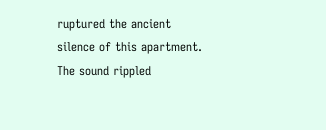ruptured the ancient silence of this apartment. The sound rippled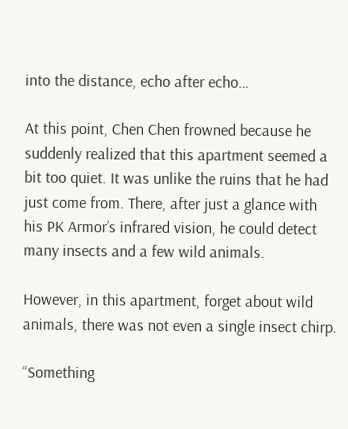into the distance, echo after echo…

At this point, Chen Chen frowned because he suddenly realized that this apartment seemed a bit too quiet. It was unlike the ruins that he had just come from. There, after just a glance with his PK Armor’s infrared vision, he could detect many insects and a few wild animals.

However, in this apartment, forget about wild animals, there was not even a single insect chirp.

“Something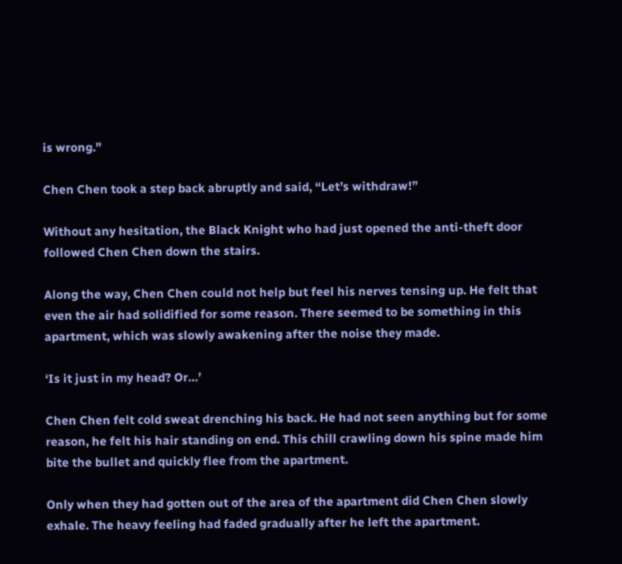is wrong.”

Chen Chen took a step back abruptly and said, “Let’s withdraw!”

Without any hesitation, the Black Knight who had just opened the anti-theft door followed Chen Chen down the stairs.

Along the way, Chen Chen could not help but feel his nerves tensing up. He felt that even the air had solidified for some reason. There seemed to be something in this apartment, which was slowly awakening after the noise they made.

‘Is it just in my head? Or…’

Chen Chen felt cold sweat drenching his back. He had not seen anything but for some reason, he felt his hair standing on end. This chill crawling down his spine made him bite the bullet and quickly flee from the apartment.

Only when they had gotten out of the area of the apartment did Chen Chen slowly exhale. The heavy feeling had faded gradually after he left the apartment.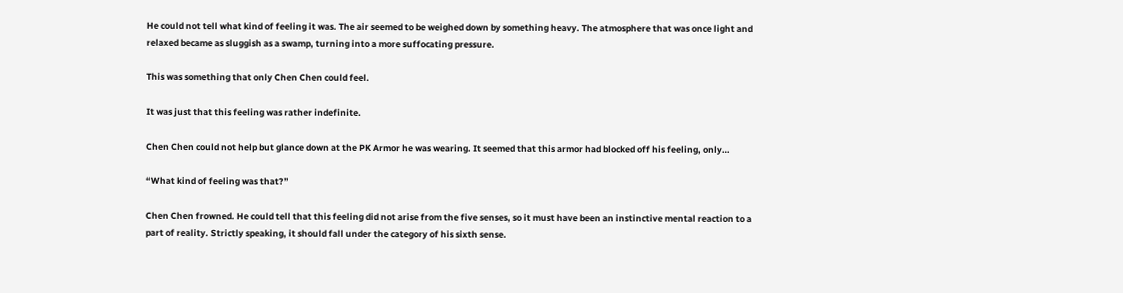He could not tell what kind of feeling it was. The air seemed to be weighed down by something heavy. The atmosphere that was once light and relaxed became as sluggish as a swamp, turning into a more suffocating pressure.

This was something that only Chen Chen could feel.

It was just that this feeling was rather indefinite.

Chen Chen could not help but glance down at the PK Armor he was wearing. It seemed that this armor had blocked off his feeling, only…

“What kind of feeling was that?”

Chen Chen frowned. He could tell that this feeling did not arise from the five senses, so it must have been an instinctive mental reaction to a part of reality. Strictly speaking, it should fall under the category of his sixth sense.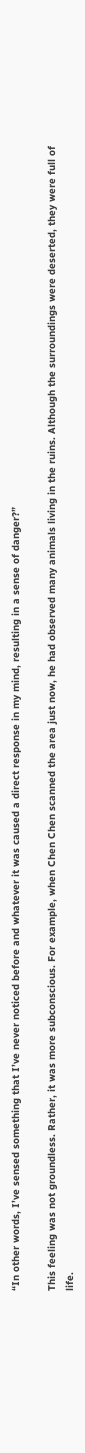“In other words, I’ve sensed something that I’ve never noticed before and whatever it was caused a direct response in my mind, resulting in a sense of danger?”

This feeling was not groundless. Rather, it was more subconscious. For example, when Chen Chen scanned the area just now, he had observed many animals living in the ruins. Although the surroundings were deserted, they were full of life.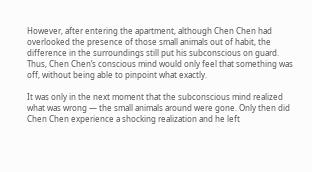However, after entering the apartment, although Chen Chen had overlooked the presence of those small animals out of habit, the difference in the surroundings still put his subconscious on guard. Thus, Chen Chen’s conscious mind would only feel that something was off, without being able to pinpoint what exactly.

It was only in the next moment that the subconscious mind realized what was wrong — the small animals around were gone. Only then did Chen Chen experience a shocking realization and he left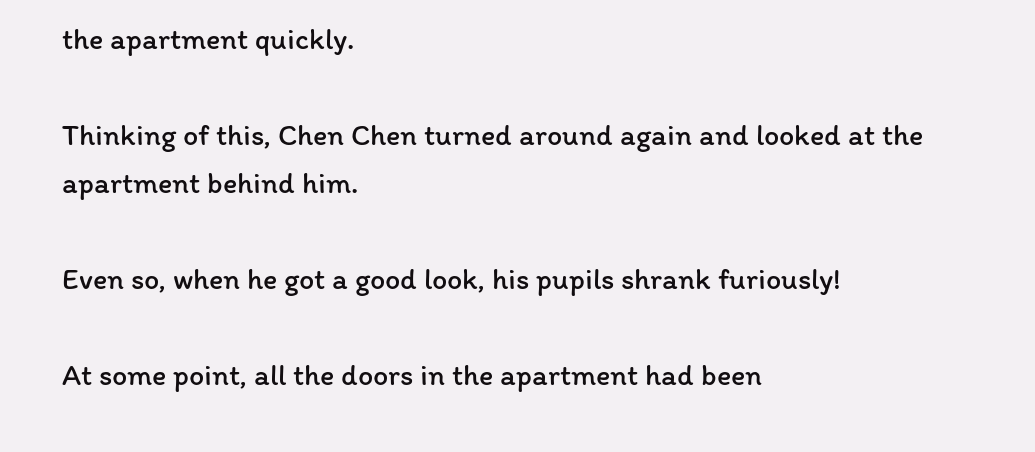the apartment quickly.

Thinking of this, Chen Chen turned around again and looked at the apartment behind him.

Even so, when he got a good look, his pupils shrank furiously!

At some point, all the doors in the apartment had been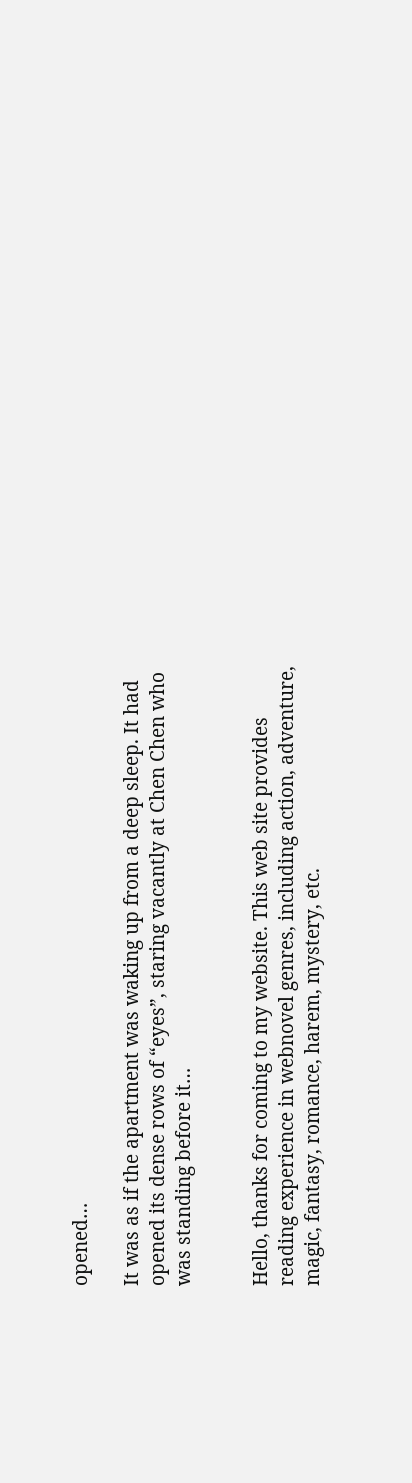opened…

It was as if the apartment was waking up from a deep sleep. It had opened its dense rows of “eyes”, staring vacantly at Chen Chen who was standing before it…


Hello, thanks for coming to my website. This web site provides reading experience in webnovel genres, including action, adventure, magic, fantasy, romance, harem, mystery, etc.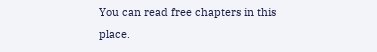You can read free chapters in this place.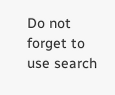Do not forget to use search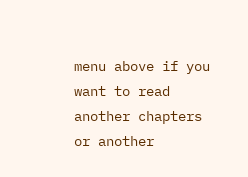menu above if you want to read another chapters or another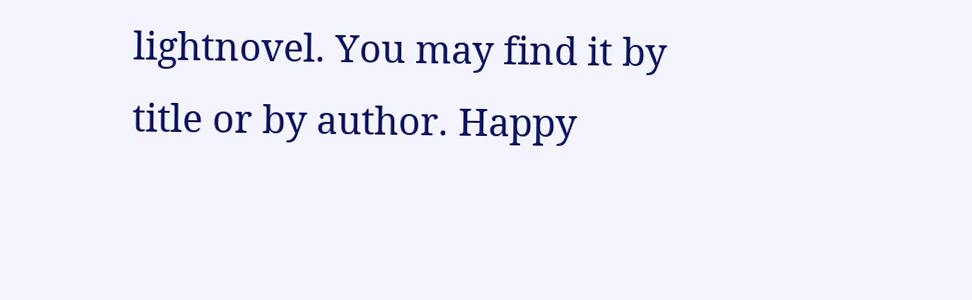lightnovel. You may find it by title or by author. Happy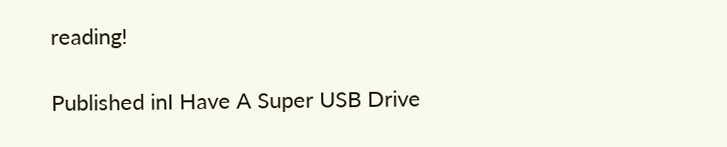reading!

Published inI Have A Super USB Drive